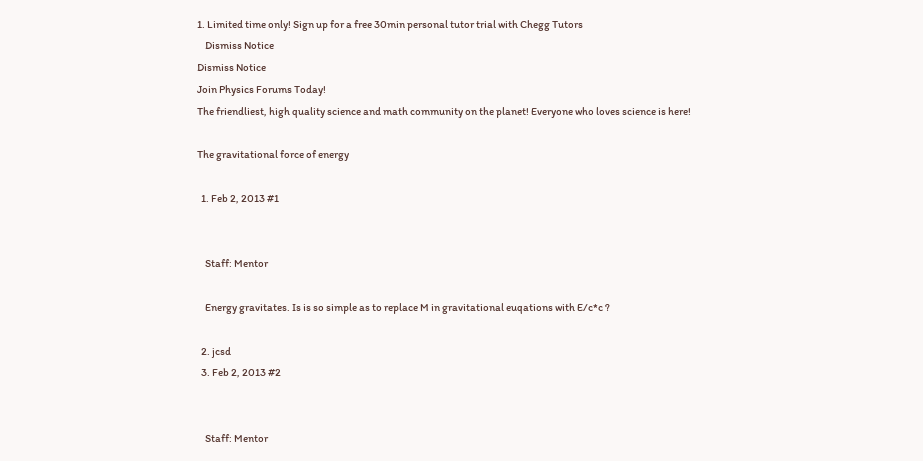1. Limited time only! Sign up for a free 30min personal tutor trial with Chegg Tutors
    Dismiss Notice
Dismiss Notice
Join Physics Forums Today!
The friendliest, high quality science and math community on the planet! Everyone who loves science is here!

The gravitational force of energy

  1. Feb 2, 2013 #1


    Staff: Mentor

    Energy gravitates. Is is so simple as to replace M in gravitational euqations with E/c*c ?

  2. jcsd
  3. Feb 2, 2013 #2


    Staff: Mentor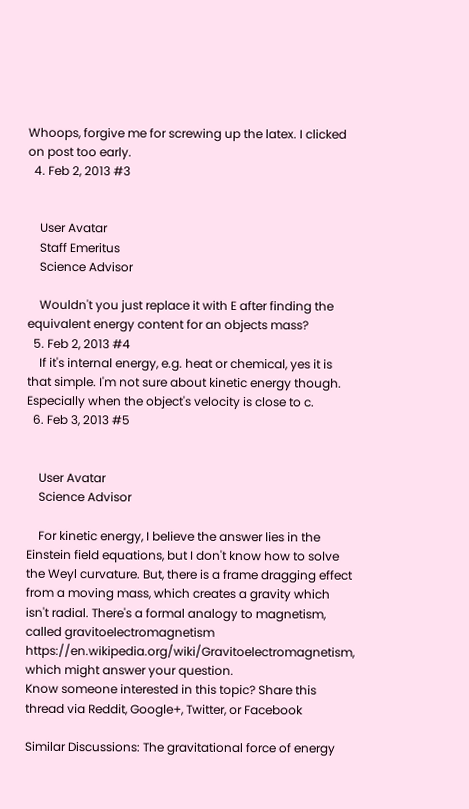Whoops, forgive me for screwing up the latex. I clicked on post too early.
  4. Feb 2, 2013 #3


    User Avatar
    Staff Emeritus
    Science Advisor

    Wouldn't you just replace it with E after finding the equivalent energy content for an objects mass?
  5. Feb 2, 2013 #4
    If it's internal energy, e.g. heat or chemical, yes it is that simple. I'm not sure about kinetic energy though. Especially when the object's velocity is close to c.
  6. Feb 3, 2013 #5


    User Avatar
    Science Advisor

    For kinetic energy, I believe the answer lies in the Einstein field equations, but I don't know how to solve the Weyl curvature. But, there is a frame dragging effect from a moving mass, which creates a gravity which isn't radial. There's a formal analogy to magnetism, called gravitoelectromagnetism https://en.wikipedia.org/wiki/Gravitoelectromagnetism, which might answer your question.
Know someone interested in this topic? Share this thread via Reddit, Google+, Twitter, or Facebook

Similar Discussions: The gravitational force of energy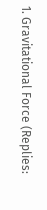1. Gravitational Force (Replies: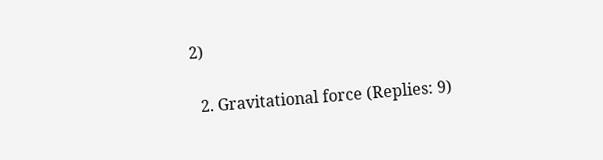2)

  2. Gravitational force (Replies: 9)